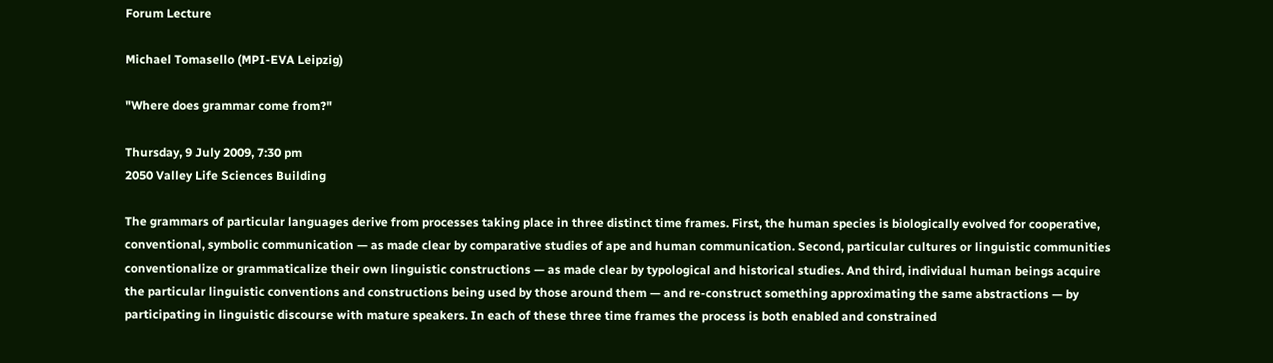Forum Lecture

Michael Tomasello (MPI-EVA Leipzig)

"Where does grammar come from?"

Thursday, 9 July 2009, 7:30 pm
2050 Valley Life Sciences Building

The grammars of particular languages derive from processes taking place in three distinct time frames. First, the human species is biologically evolved for cooperative, conventional, symbolic communication — as made clear by comparative studies of ape and human communication. Second, particular cultures or linguistic communities conventionalize or grammaticalize their own linguistic constructions — as made clear by typological and historical studies. And third, individual human beings acquire the particular linguistic conventions and constructions being used by those around them — and re-construct something approximating the same abstractions — by participating in linguistic discourse with mature speakers. In each of these three time frames the process is both enabled and constrained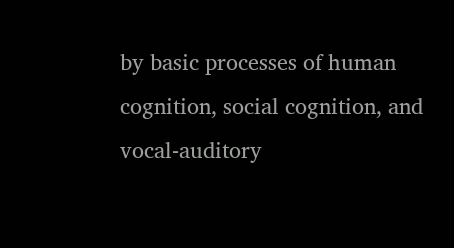by basic processes of human cognition, social cognition, and vocal-auditory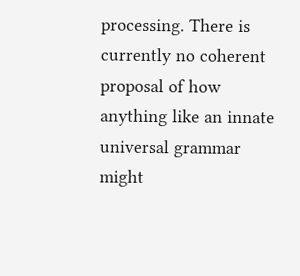processing. There is currently no coherent proposal of how anything like an innate universal grammar might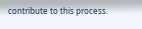contribute to this process.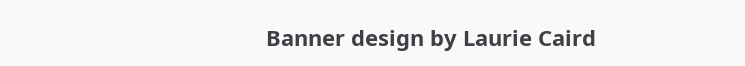Banner design by Laurie Caird